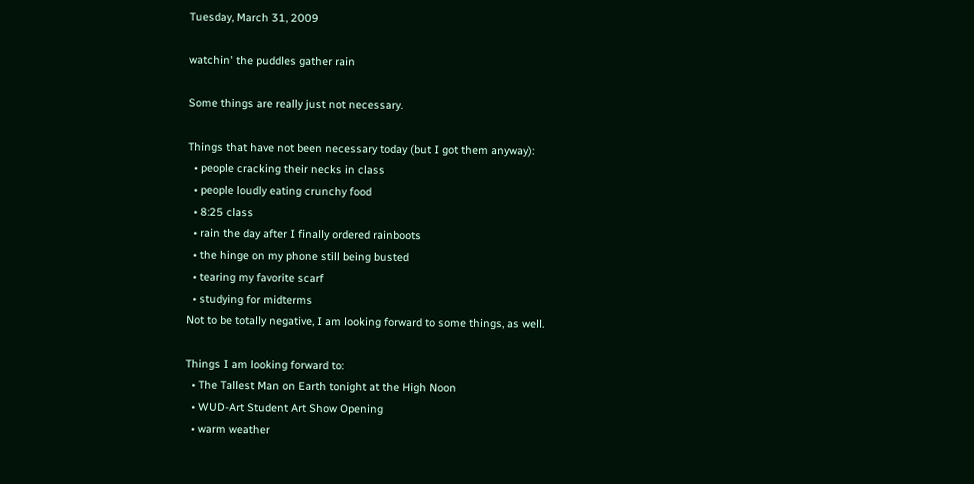Tuesday, March 31, 2009

watchin' the puddles gather rain

Some things are really just not necessary.

Things that have not been necessary today (but I got them anyway):
  • people cracking their necks in class
  • people loudly eating crunchy food
  • 8:25 class
  • rain the day after I finally ordered rainboots
  • the hinge on my phone still being busted
  • tearing my favorite scarf
  • studying for midterms
Not to be totally negative, I am looking forward to some things, as well.

Things I am looking forward to:
  • The Tallest Man on Earth tonight at the High Noon
  • WUD-Art Student Art Show Opening
  • warm weather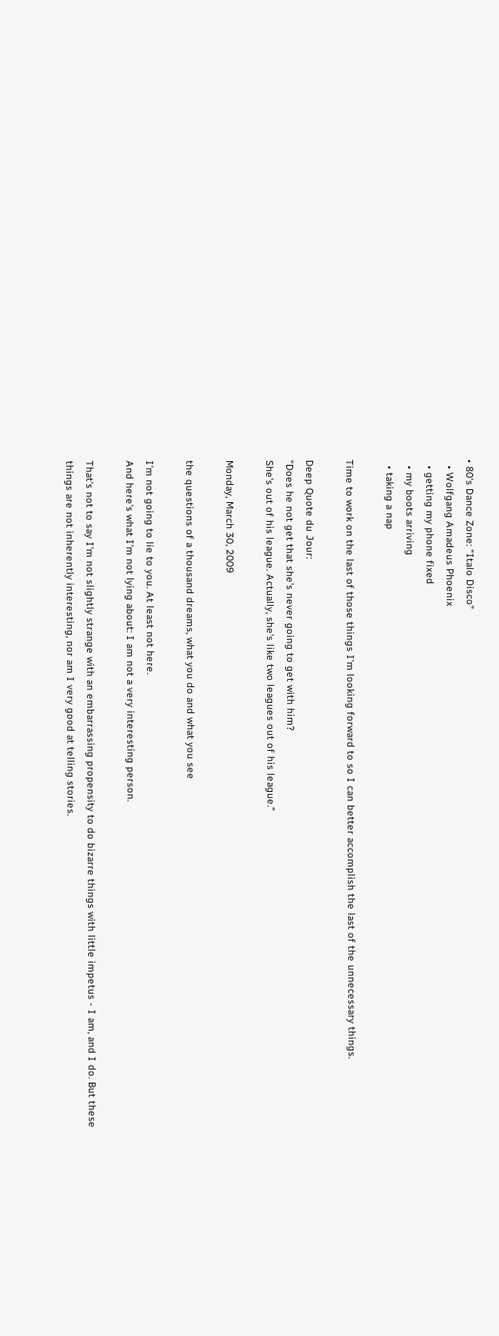• 80's Dance Zone: "Italo Disco"
  • Wolfgang Amadeus Phoenix
  • getting my phone fixed
  • my boots arriving
  • taking a nap

Time to work on the last of those things I'm looking forward to so I can better accomplish the last of the unnecessary things.

Deep Quote du Jour:
"Does he not get that she's never going to get with him?
She's out of his league. Actually, she's like two leagues out of his league."

Monday, March 30, 2009

the questions of a thousand dreams, what you do and what you see

I'm not going to lie to you. At least not here.
And here's what I'm not lying about: I am not a very interesting person.

That's not to say I'm not slightly strange with an embarrassing propensity to do bizarre things with little impetus - I am, and I do. But these things are not inherently interesting, nor am I very good at telling stories.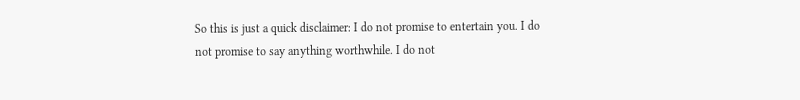So this is just a quick disclaimer: I do not promise to entertain you. I do not promise to say anything worthwhile. I do not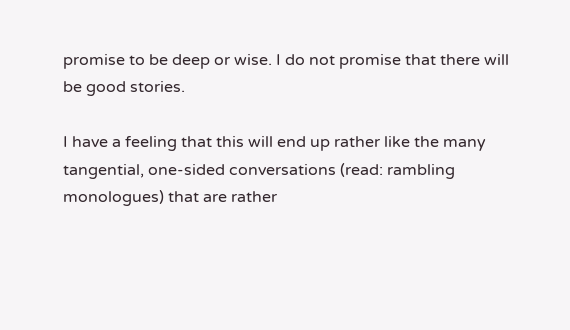promise to be deep or wise. I do not promise that there will be good stories.

I have a feeling that this will end up rather like the many tangential, one-sided conversations (read: rambling monologues) that are rather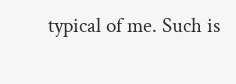typical of me. Such is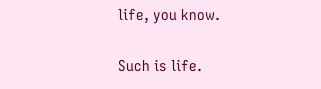life, you know.

Such is life.